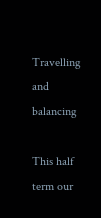Travelling and balancing

This half term our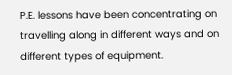P.E. lessons have been concentrating on travelling along in different ways and on different types of equipment.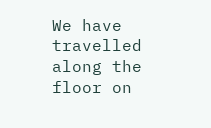We have travelled along the floor on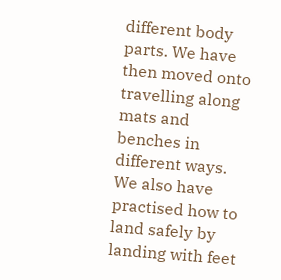different body parts. We have then moved onto travelling along mats and benches in different ways. We also have practised how to land safely by landing with feet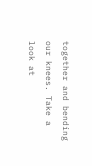together and bending our knees. Take a look at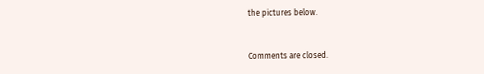the pictures below.


Comments are closed.